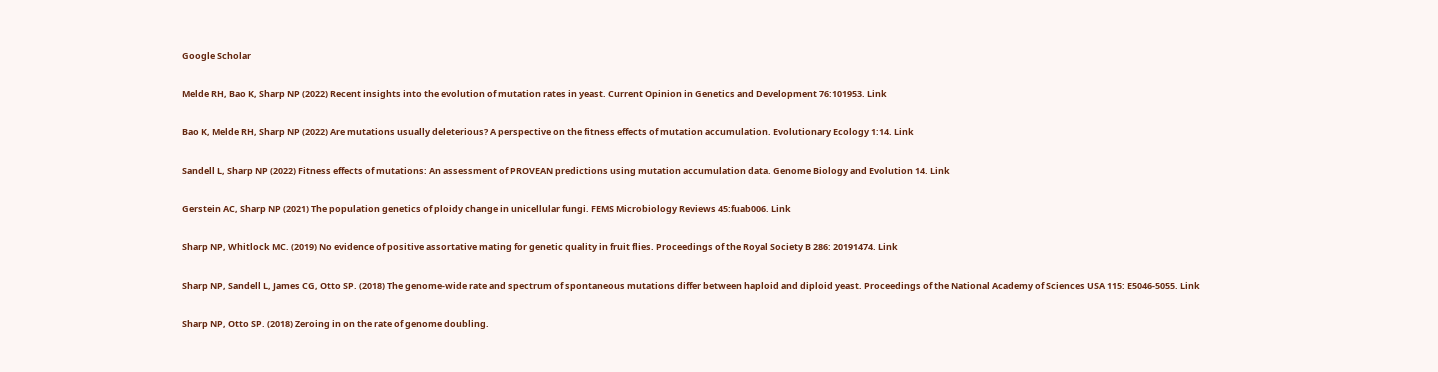Google Scholar

Melde RH, Bao K, Sharp NP (2022) Recent insights into the evolution of mutation rates in yeast. Current Opinion in Genetics and Development 76:101953. Link

Bao K, Melde RH, Sharp NP (2022) Are mutations usually deleterious? A perspective on the fitness effects of mutation accumulation. Evolutionary Ecology 1:14. Link

Sandell L, Sharp NP (2022) Fitness effects of mutations: An assessment of PROVEAN predictions using mutation accumulation data. Genome Biology and Evolution 14. Link

Gerstein AC, Sharp NP (2021) The population genetics of ploidy change in unicellular fungi. FEMS Microbiology Reviews 45:fuab006. Link

Sharp NP, Whitlock MC. (2019) No evidence of positive assortative mating for genetic quality in fruit flies. Proceedings of the Royal Society B 286: 20191474. Link

Sharp NP, Sandell L, James CG, Otto SP. (2018) The genome-wide rate and spectrum of spontaneous mutations differ between haploid and diploid yeast. Proceedings of the National Academy of Sciences USA 115: E5046-5055. Link

Sharp NP, Otto SP. (2018) Zeroing in on the rate of genome doubling.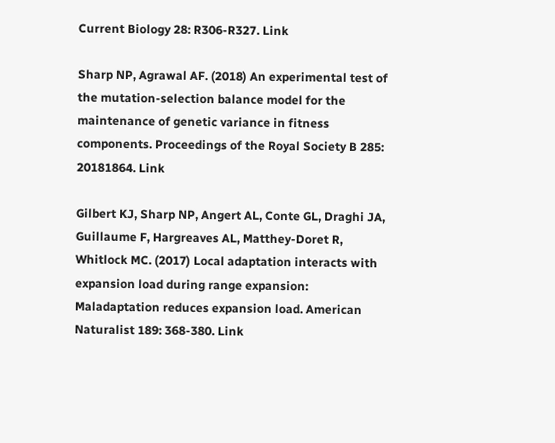Current Biology 28: R306-R327. Link

Sharp NP, Agrawal AF. (2018) An experimental test of the mutation-selection balance model for the maintenance of genetic variance in fitness components. Proceedings of the Royal Society B 285: 20181864. Link

Gilbert KJ, Sharp NP, Angert AL, Conte GL, Draghi JA, Guillaume F, Hargreaves AL, Matthey-Doret R, Whitlock MC. (2017) Local adaptation interacts with expansion load during range expansion: Maladaptation reduces expansion load. American Naturalist 189: 368-380. Link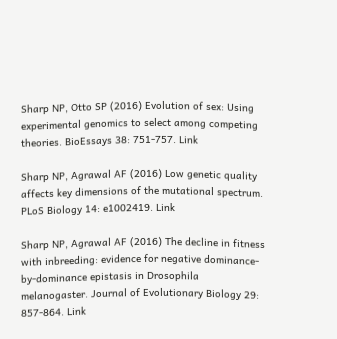Sharp NP, Otto SP (2016) Evolution of sex: Using experimental genomics to select among competing theories. BioEssays 38: 751-757. Link

Sharp NP, Agrawal AF (2016) Low genetic quality affects key dimensions of the mutational spectrum. PLoS Biology 14: e1002419. Link

Sharp NP, Agrawal AF (2016) The decline in fitness with inbreeding: evidence for negative dominance-by-dominance epistasis in Drosophila melanogaster. Journal of Evolutionary Biology 29: 857-864. Link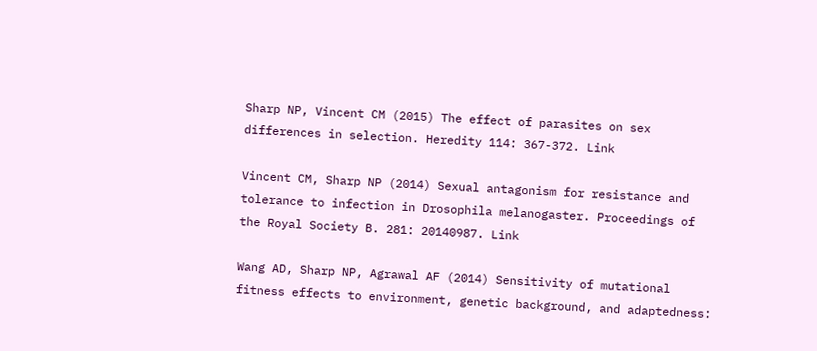Sharp NP, Vincent CM (2015) The effect of parasites on sex differences in selection. Heredity 114: 367-372. Link

Vincent CM, Sharp NP (2014) Sexual antagonism for resistance and tolerance to infection in Drosophila melanogaster. Proceedings of the Royal Society B. 281: 20140987. Link

Wang AD, Sharp NP, Agrawal AF (2014) Sensitivity of mutational fitness effects to environment, genetic background, and adaptedness: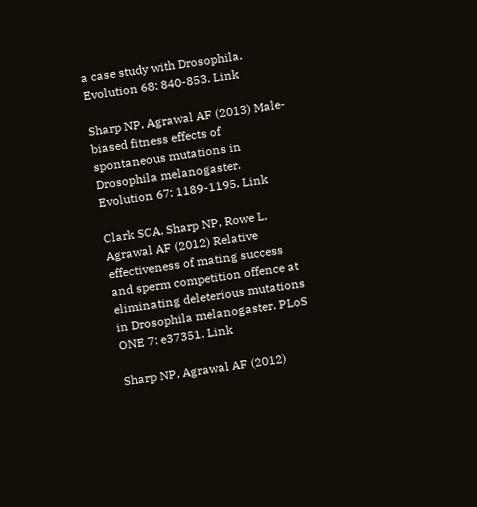a case study with Drosophila. Evolution 68: 840-853. Link

Sharp NP, Agrawal AF (2013) Male-biased fitness effects of spontaneous mutations in Drosophila melanogaster. Evolution 67: 1189-1195. Link

Clark SCA, Sharp NP, Rowe L, Agrawal AF (2012) Relative effectiveness of mating success and sperm competition offence at eliminating deleterious mutations in Drosophila melanogaster. PLoS ONE 7: e37351. Link

Sharp NP, Agrawal AF (2012)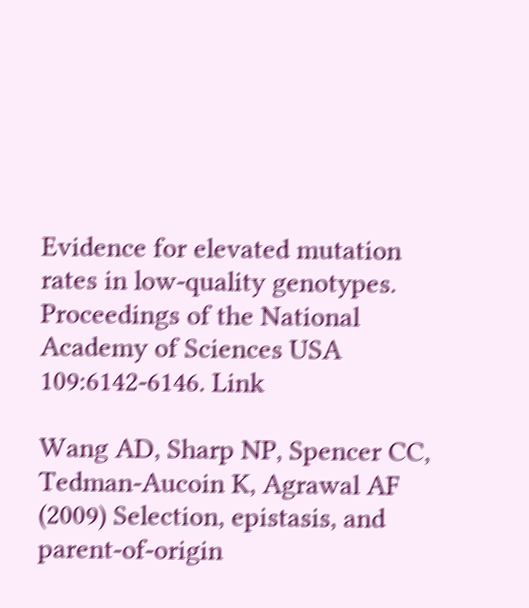Evidence for elevated mutation rates in low-quality genotypes. Proceedings of the National Academy of Sciences USA 109:6142-6146. Link

Wang AD, Sharp NP, Spencer CC, Tedman-Aucoin K, Agrawal AF (2009) Selection, epistasis, and parent-of-origin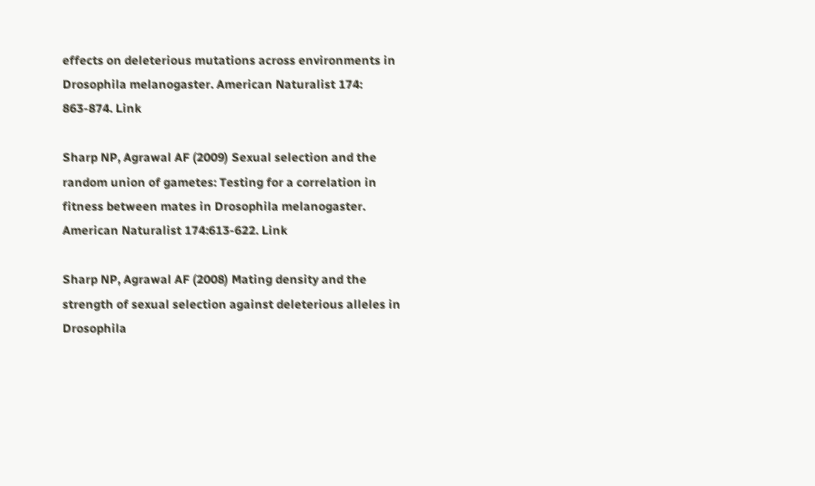effects on deleterious mutations across environments in Drosophila melanogaster. American Naturalist 174: 863-874. Link

Sharp NP, Agrawal AF (2009) Sexual selection and the random union of gametes: Testing for a correlation in fitness between mates in Drosophila melanogaster. American Naturalist 174:613-622. Link

Sharp NP, Agrawal AF (2008) Mating density and the strength of sexual selection against deleterious alleles in Drosophila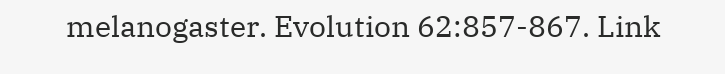melanogaster. Evolution 62:857-867. Link